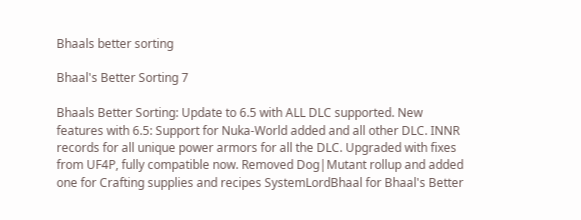Bhaals better sorting

Bhaal's Better Sorting 7

Bhaals Better Sorting: Update to 6.5 with ALL DLC supported. New features with 6.5: Support for Nuka-World added and all other DLC. INNR records for all unique power armors for all the DLC. Upgraded with fixes from UF4P, fully compatible now. Removed Dog|Mutant rollup and added one for Crafting supplies and recipes SystemLordBhaal for Bhaal's Better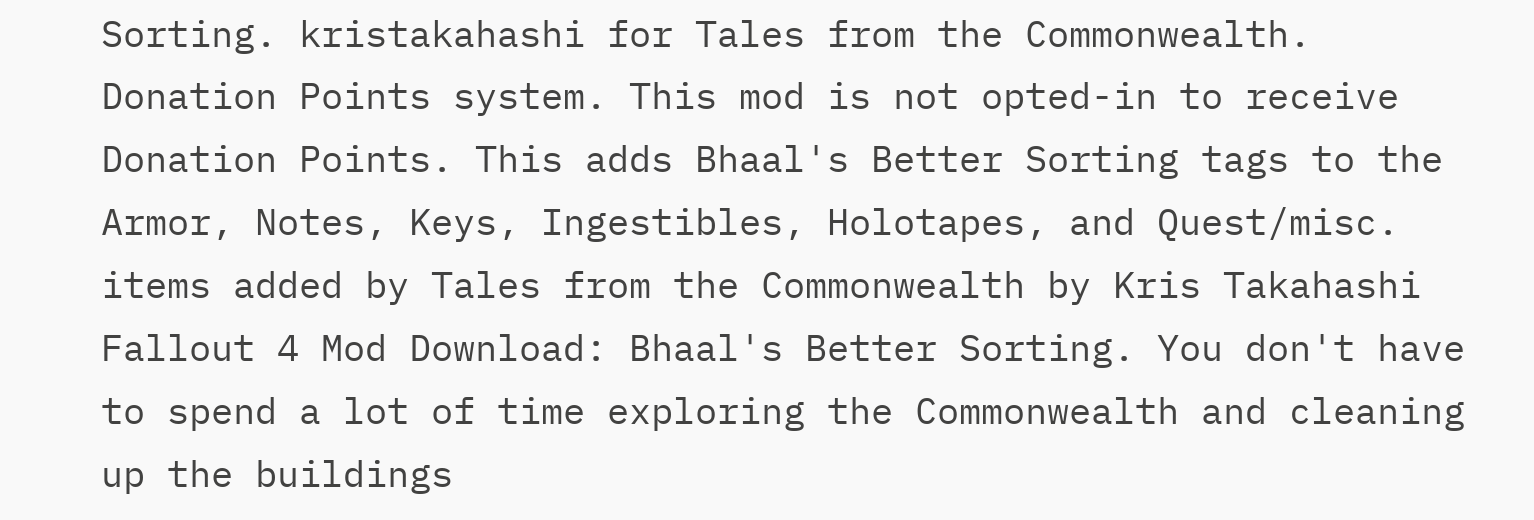Sorting. kristakahashi for Tales from the Commonwealth. Donation Points system. This mod is not opted-in to receive Donation Points. This adds Bhaal's Better Sorting tags to the Armor, Notes, Keys, Ingestibles, Holotapes, and Quest/misc. items added by Tales from the Commonwealth by Kris Takahashi Fallout 4 Mod Download: Bhaal's Better Sorting. You don't have to spend a lot of time exploring the Commonwealth and cleaning up the buildings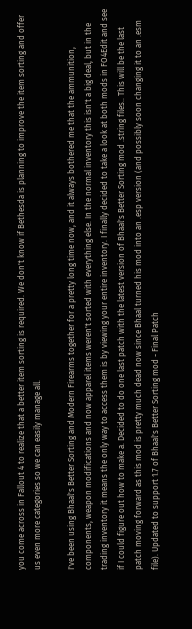you come across in Fallout 4 to realize that a better item sorting is required. We don't know if Bethesda is planning to improve the item sorting and offer us even more categories so we can easily manage all.

I've been using Bhaal's Better Sorting and Modern Firearms together for a pretty long time now, and it always bothered me that the ammunition, components, weapon modifications and now apparel items weren't sorted with everything else. In the normal inventory this isn't a big deal, but in the trading inventory it means the only way to access them is by viewing your entire inventory. I finally decided to take a look at both mods in FO4Edit and see if I could figure out how to make a. Decided to do one last patch with the latest version of Bhaal's Better Sorting mod .string files.. This will be the last patch moving forward as this mod is pretty much dead now since Bhaal turned his mod into an .esp version (and possibly soon changing it to an .esm file). Updated to support 1.7 of Bhaal's Better Sorting mod - Final Patch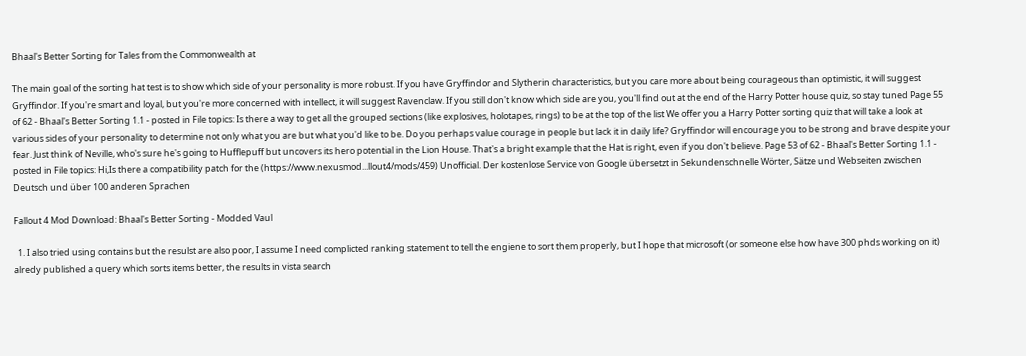Bhaal's Better Sorting for Tales from the Commonwealth at

The main goal of the sorting hat test is to show which side of your personality is more robust. If you have Gryffindor and Slytherin characteristics, but you care more about being courageous than optimistic, it will suggest Gryffindor. If you're smart and loyal, but you're more concerned with intellect, it will suggest Ravenclaw. If you still don't know which side are you, you'll find out at the end of the Harry Potter house quiz, so stay tuned Page 55 of 62 - Bhaal's Better Sorting 1.1 - posted in File topics: Is there a way to get all the grouped sections (like explosives, holotapes, rings) to be at the top of the list We offer you a Harry Potter sorting quiz that will take a look at various sides of your personality to determine not only what you are but what you'd like to be. Do you perhaps value courage in people but lack it in daily life? Gryffindor will encourage you to be strong and brave despite your fear. Just think of Neville, who's sure he's going to Hufflepuff but uncovers its hero potential in the Lion House. That's a bright example that the Hat is right, even if you don't believe. Page 53 of 62 - Bhaal's Better Sorting 1.1 - posted in File topics: Hi,Is there a compatibility patch for the (https://www.nexusmod...llout4/mods/459) Unofficial. Der kostenlose Service von Google übersetzt in Sekundenschnelle Wörter, Sätze und Webseiten zwischen Deutsch und über 100 anderen Sprachen

Fallout 4 Mod Download: Bhaal's Better Sorting - Modded Vaul

  1. I also tried using contains but the resulst are also poor, I assume I need complicted ranking statement to tell the engiene to sort them properly, but I hope that microsoft (or someone else how have 300 phds working on it) alredy published a query which sorts items better, the results in vista search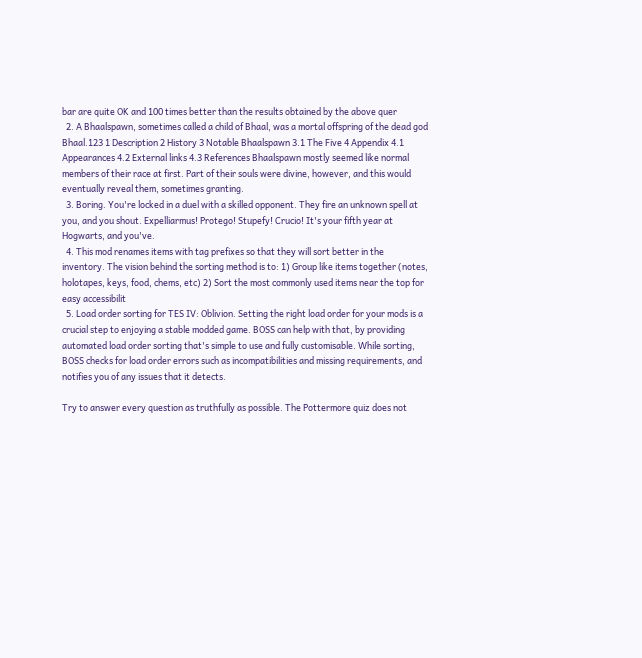bar are quite OK and 100 times better than the results obtained by the above quer
  2. A Bhaalspawn, sometimes called a child of Bhaal, was a mortal offspring of the dead god Bhaal.123 1 Description 2 History 3 Notable Bhaalspawn 3.1 The Five 4 Appendix 4.1 Appearances 4.2 External links 4.3 References Bhaalspawn mostly seemed like normal members of their race at first. Part of their souls were divine, however, and this would eventually reveal them, sometimes granting.
  3. Boring. You're locked in a duel with a skilled opponent. They fire an unknown spell at you, and you shout. Expelliarmus! Protego! Stupefy! Crucio! It's your fifth year at Hogwarts, and you've.
  4. This mod renames items with tag prefixes so that they will sort better in the inventory. The vision behind the sorting method is to: 1) Group like items together (notes, holotapes, keys, food, chems, etc) 2) Sort the most commonly used items near the top for easy accessibilit
  5. Load order sorting for TES IV: Oblivion. Setting the right load order for your mods is a crucial step to enjoying a stable modded game. BOSS can help with that, by providing automated load order sorting that's simple to use and fully customisable. While sorting, BOSS checks for load order errors such as incompatibilities and missing requirements, and notifies you of any issues that it detects.

Try to answer every question as truthfully as possible. The Pottermore quiz does not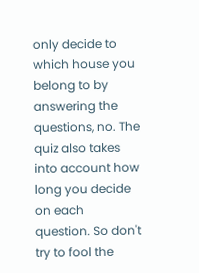only decide to which house you belong to by answering the questions, no. The quiz also takes into account how long you decide on each question. So don't try to fool the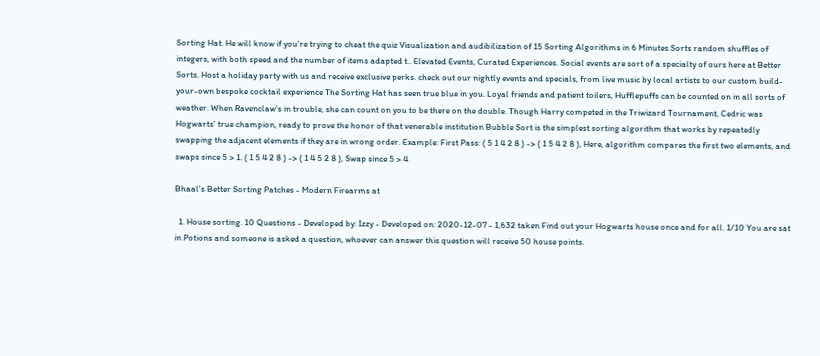Sorting Hat. He will know if you're trying to cheat the quiz Visualization and audibilization of 15 Sorting Algorithms in 6 Minutes.Sorts random shuffles of integers, with both speed and the number of items adapted t.. Elevated Events, Curated Experiences. Social events are sort of a specialty of ours here at Better Sorts. Host a holiday party with us and receive exclusive perks. check out our nightly events and specials, from live music by local artists to our custom build-your-own bespoke cocktail experience The Sorting Hat has seen true blue in you. Loyal friends and patient toilers, Hufflepuffs can be counted on in all sorts of weather. When Ravenclaw's in trouble, she can count on you to be there on the double. Though Harry competed in the Triwizard Tournament, Cedric was Hogwarts' true champion, ready to prove the honor of that venerable institution Bubble Sort is the simplest sorting algorithm that works by repeatedly swapping the adjacent elements if they are in wrong order. Example: First Pass: ( 5 1 4 2 8 ) -> ( 1 5 4 2 8 ), Here, algorithm compares the first two elements, and swaps since 5 > 1. ( 1 5 4 2 8 ) -> ( 1 4 5 2 8 ), Swap since 5 > 4

Bhaal's Better Sorting Patches - Modern Firearms at

  1. House sorting. 10 Questions - Developed by: Izzy - Developed on: 2020-12-07 - 1,632 taken Find out your Hogwarts house once and for all. 1/10 You are sat in Potions and someone is asked a question, whoever can answer this question will receive 50 house points.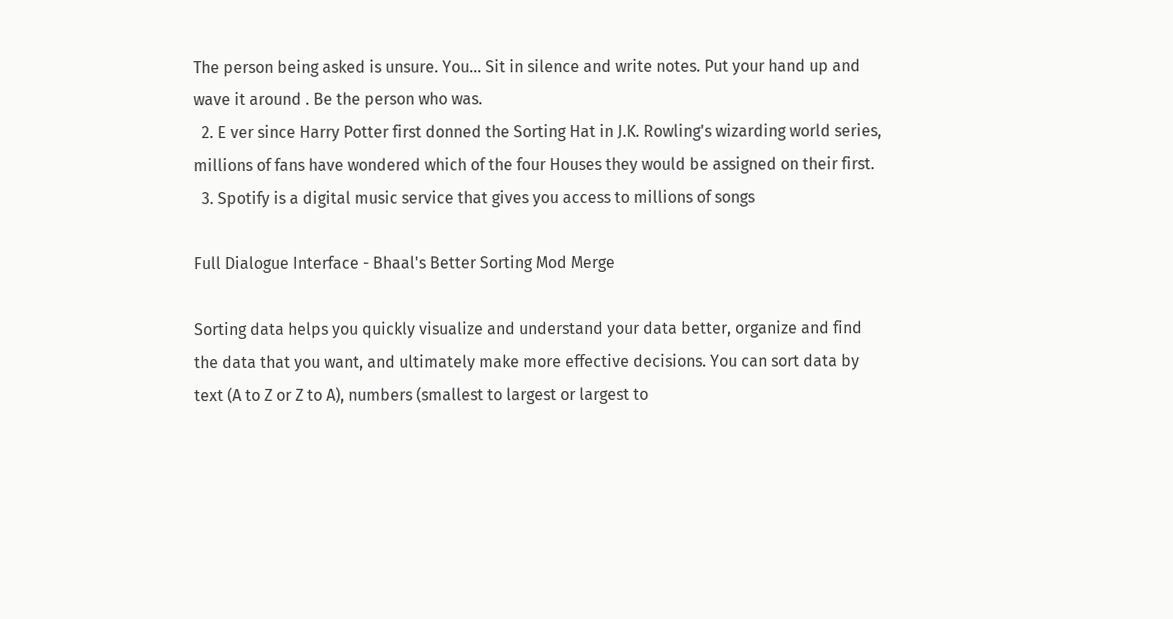The person being asked is unsure. You... Sit in silence and write notes. Put your hand up and wave it around . Be the person who was.
  2. E ver since Harry Potter first donned the Sorting Hat in J.K. Rowling's wizarding world series, millions of fans have wondered which of the four Houses they would be assigned on their first.
  3. Spotify is a digital music service that gives you access to millions of songs

Full Dialogue Interface - Bhaal's Better Sorting Mod Merge

Sorting data helps you quickly visualize and understand your data better, organize and find the data that you want, and ultimately make more effective decisions. You can sort data by text (A to Z or Z to A), numbers (smallest to largest or largest to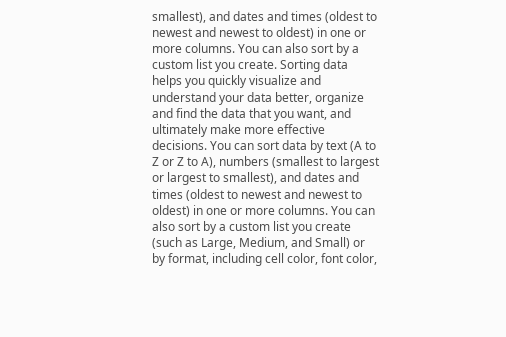smallest), and dates and times (oldest to newest and newest to oldest) in one or more columns. You can also sort by a custom list you create. Sorting data helps you quickly visualize and understand your data better, organize and find the data that you want, and ultimately make more effective decisions. You can sort data by text (A to Z or Z to A), numbers (smallest to largest or largest to smallest), and dates and times (oldest to newest and newest to oldest) in one or more columns. You can also sort by a custom list you create (such as Large, Medium, and Small) or by format, including cell color, font color,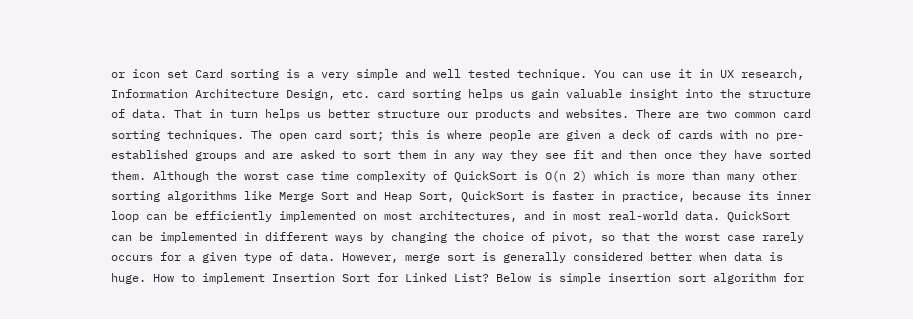or icon set Card sorting is a very simple and well tested technique. You can use it in UX research, Information Architecture Design, etc. card sorting helps us gain valuable insight into the structure of data. That in turn helps us better structure our products and websites. There are two common card sorting techniques. The open card sort; this is where people are given a deck of cards with no pre-established groups and are asked to sort them in any way they see fit and then once they have sorted them. Although the worst case time complexity of QuickSort is O(n 2) which is more than many other sorting algorithms like Merge Sort and Heap Sort, QuickSort is faster in practice, because its inner loop can be efficiently implemented on most architectures, and in most real-world data. QuickSort can be implemented in different ways by changing the choice of pivot, so that the worst case rarely occurs for a given type of data. However, merge sort is generally considered better when data is huge. How to implement Insertion Sort for Linked List? Below is simple insertion sort algorithm for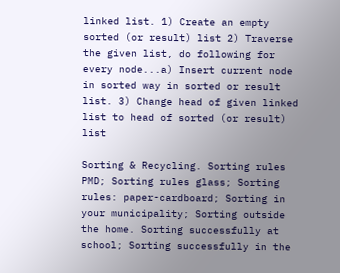linked list. 1) Create an empty sorted (or result) list 2) Traverse the given list, do following for every node...a) Insert current node in sorted way in sorted or result list. 3) Change head of given linked list to head of sorted (or result) list

Sorting & Recycling. Sorting rules PMD; Sorting rules glass; Sorting rules: paper-cardboard; Sorting in your municipality; Sorting outside the home. Sorting successfully at school; Sorting successfully in the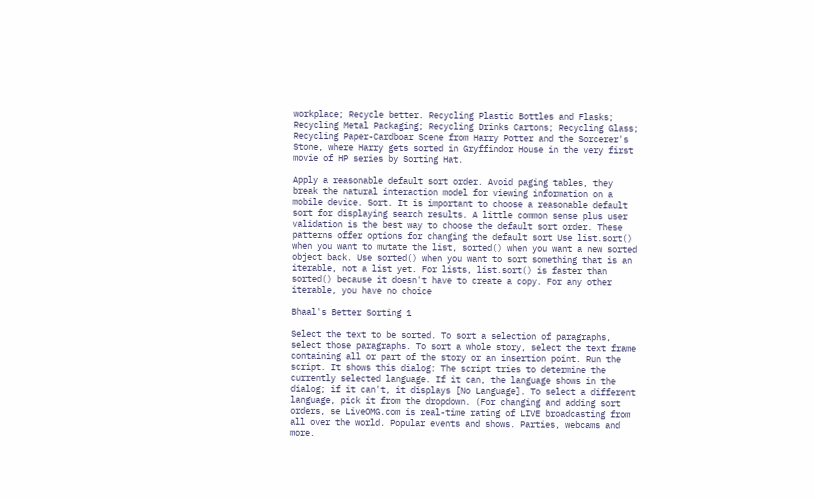workplace; Recycle better. Recycling Plastic Bottles and Flasks; Recycling Metal Packaging; Recycling Drinks Cartons; Recycling Glass; Recycling Paper-Cardboar Scene from Harry Potter and the Sorcerer's Stone, where Harry gets sorted in Gryffindor House in the very first movie of HP series by Sorting Hat.

Apply a reasonable default sort order. Avoid paging tables, they break the natural interaction model for viewing information on a mobile device. Sort. It is important to choose a reasonable default sort for displaying search results. A little common sense plus user validation is the best way to choose the default sort order. These patterns offer options for changing the default sort Use list.sort() when you want to mutate the list, sorted() when you want a new sorted object back. Use sorted() when you want to sort something that is an iterable, not a list yet. For lists, list.sort() is faster than sorted() because it doesn't have to create a copy. For any other iterable, you have no choice

Bhaal's Better Sorting 1

Select the text to be sorted. To sort a selection of paragraphs, select those paragraphs. To sort a whole story, select the text frame containing all or part of the story or an insertion point. Run the script. It shows this dialog: The script tries to determine the currently selected language. If it can, the language shows in the dialog; if it can't, it displays [No Language]. To select a different language, pick it from the dropdown. (For changing and adding sort orders, se LiveOMG.com is real-time rating of LIVE broadcasting from all over the world. Popular events and shows. Parties, webcams and more.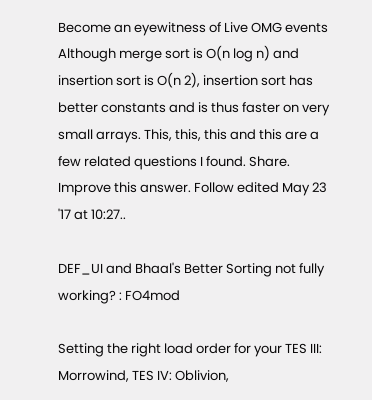Become an eyewitness of Live OMG events Although merge sort is O(n log n) and insertion sort is O(n 2), insertion sort has better constants and is thus faster on very small arrays. This, this, this and this are a few related questions I found. Share. Improve this answer. Follow edited May 23 '17 at 10:27..

DEF_UI and Bhaal's Better Sorting not fully working? : FO4mod

Setting the right load order for your TES III: Morrowind, TES IV: Oblivion,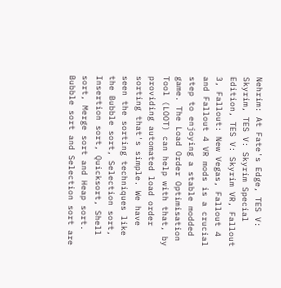Nehrim: At Fate's Edge, TES V: Skyrim, TES V: Skyrim Special Edition, TES V: Skyrim VR, Fallout 3, Fallout: New Vegas, Fallout 4 and Fallout 4 VR mods is a crucial step to enjoying a stable modded game. The Load Order Optimisation Tool (LOOT) can help with that, by providing automated load order sorting that's simple. We have seen the sorting techniques like the Bubble sort, Selection sort, Insertion sort, Quicksort, Shell sort, Merge sort and Heap sort. Bubble sort and Selection sort are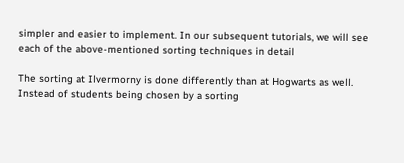simpler and easier to implement. In our subsequent tutorials, we will see each of the above-mentioned sorting techniques in detail

The sorting at Ilvermorny is done differently than at Hogwarts as well. Instead of students being chosen by a sorting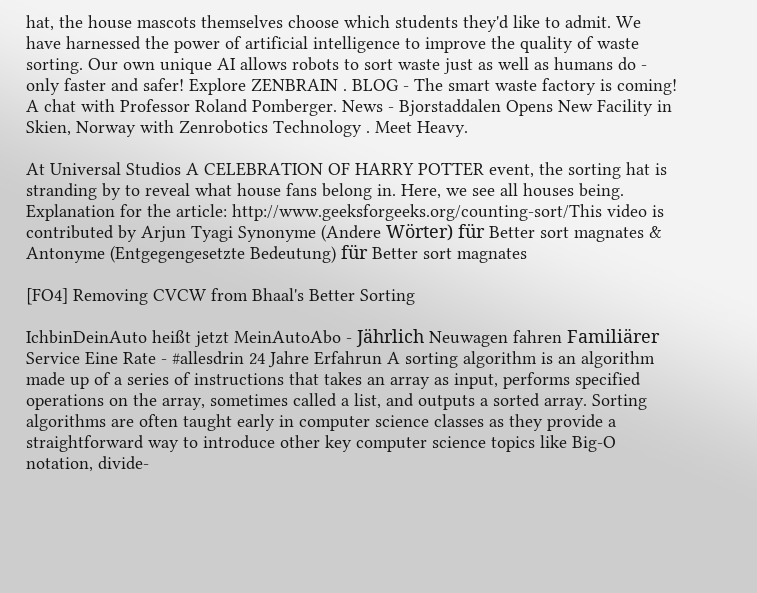hat, the house mascots themselves choose which students they'd like to admit. We have harnessed the power of artificial intelligence to improve the quality of waste sorting. Our own unique AI allows robots to sort waste just as well as humans do - only faster and safer! Explore ZENBRAIN . BLOG - The smart waste factory is coming! A chat with Professor Roland Pomberger. News - Bjorstaddalen Opens New Facility in Skien, Norway with Zenrobotics Technology . Meet Heavy.

At Universal Studios A CELEBRATION OF HARRY POTTER event, the sorting hat is stranding by to reveal what house fans belong in. Here, we see all houses being. Explanation for the article: http://www.geeksforgeeks.org/counting-sort/This video is contributed by Arjun Tyagi Synonyme (Andere Wörter) für Better sort magnates & Antonyme (Entgegengesetzte Bedeutung) für Better sort magnates

[FO4] Removing CVCW from Bhaal's Better Sorting

IchbinDeinAuto heißt jetzt MeinAutoAbo - Jährlich Neuwagen fahren Familiärer Service Eine Rate - #allesdrin 24 Jahre Erfahrun A sorting algorithm is an algorithm made up of a series of instructions that takes an array as input, performs specified operations on the array, sometimes called a list, and outputs a sorted array. Sorting algorithms are often taught early in computer science classes as they provide a straightforward way to introduce other key computer science topics like Big-O notation, divide-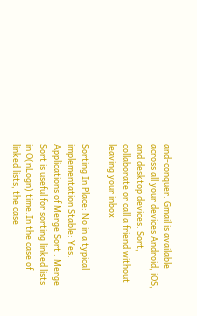and-conquer. Gmail is available across all your devices Android, iOS, and desktop devices. Sort, collaborate or call a friend without leaving your inbox

Sorting In Place: No in a typical implementation Stable: Yes. Applications of Merge Sort . Merge Sort is useful for sorting linked lists in O(nLogn) time.In the case of linked lists, the case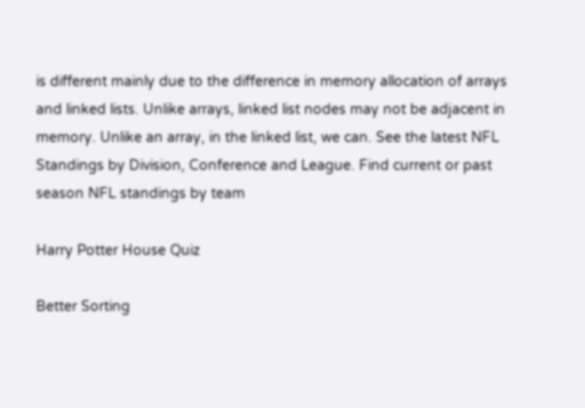is different mainly due to the difference in memory allocation of arrays and linked lists. Unlike arrays, linked list nodes may not be adjacent in memory. Unlike an array, in the linked list, we can. See the latest NFL Standings by Division, Conference and League. Find current or past season NFL standings by team

Harry Potter House Quiz

Better Sorting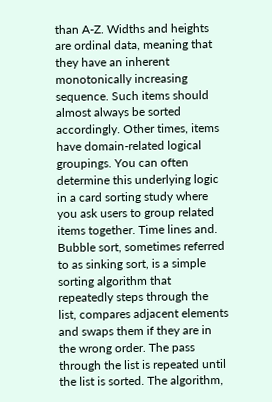than A-Z. Widths and heights are ordinal data, meaning that they have an inherent monotonically increasing sequence. Such items should almost always be sorted accordingly. Other times, items have domain-related logical groupings. You can often determine this underlying logic in a card sorting study where you ask users to group related items together. Time lines and. Bubble sort, sometimes referred to as sinking sort, is a simple sorting algorithm that repeatedly steps through the list, compares adjacent elements and swaps them if they are in the wrong order. The pass through the list is repeated until the list is sorted. The algorithm,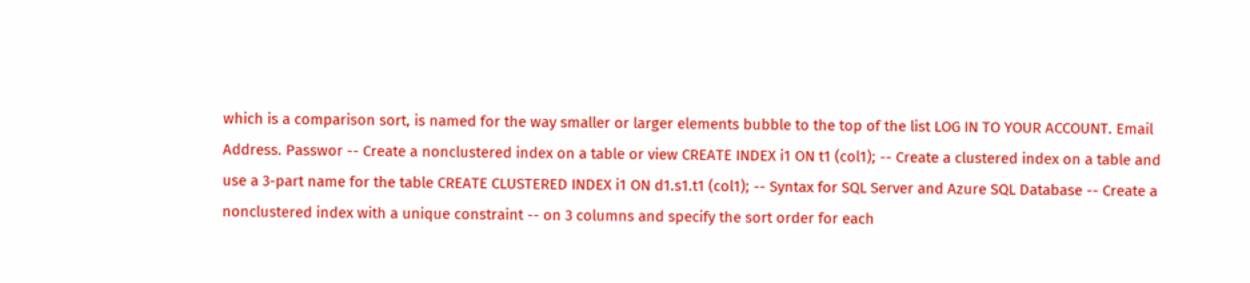which is a comparison sort, is named for the way smaller or larger elements bubble to the top of the list LOG IN TO YOUR ACCOUNT. Email Address. Passwor -- Create a nonclustered index on a table or view CREATE INDEX i1 ON t1 (col1); -- Create a clustered index on a table and use a 3-part name for the table CREATE CLUSTERED INDEX i1 ON d1.s1.t1 (col1); -- Syntax for SQL Server and Azure SQL Database -- Create a nonclustered index with a unique constraint -- on 3 columns and specify the sort order for each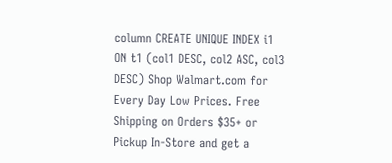column CREATE UNIQUE INDEX i1 ON t1 (col1 DESC, col2 ASC, col3 DESC) Shop Walmart.com for Every Day Low Prices. Free Shipping on Orders $35+ or Pickup In-Store and get a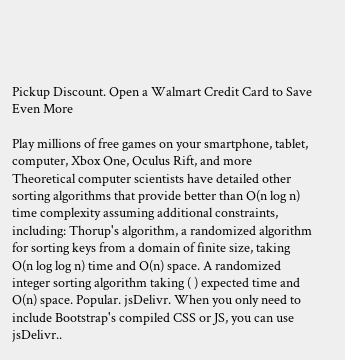Pickup Discount. Open a Walmart Credit Card to Save Even More

Play millions of free games on your smartphone, tablet, computer, Xbox One, Oculus Rift, and more Theoretical computer scientists have detailed other sorting algorithms that provide better than O(n log n) time complexity assuming additional constraints, including: Thorup's algorithm, a randomized algorithm for sorting keys from a domain of finite size, taking O(n log log n) time and O(n) space. A randomized integer sorting algorithm taking ( ) expected time and O(n) space. Popular. jsDelivr. When you only need to include Bootstrap's compiled CSS or JS, you can use jsDelivr..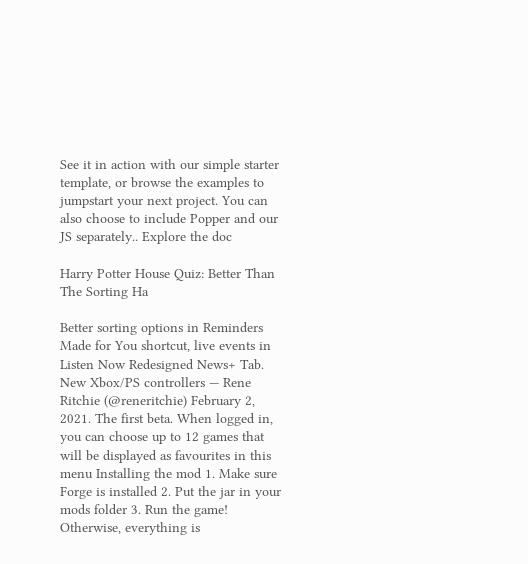See it in action with our simple starter template, or browse the examples to jumpstart your next project. You can also choose to include Popper and our JS separately.. Explore the doc

Harry Potter House Quiz: Better Than The Sorting Ha

Better sorting options in Reminders Made for You shortcut, live events in Listen Now Redesigned News+ Tab. New Xbox/PS controllers — Rene Ritchie (@reneritchie) February 2, 2021. The first beta. When logged in, you can choose up to 12 games that will be displayed as favourites in this menu Installing the mod 1. Make sure Forge is installed 2. Put the jar in your mods folder 3. Run the game! Otherwise, everything is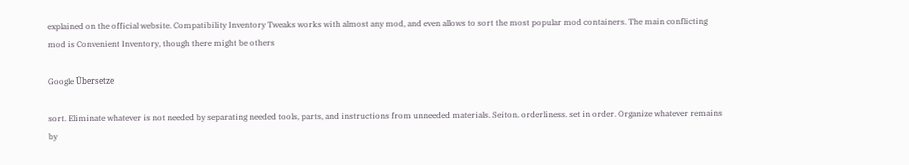explained on the official website. Compatibility Inventory Tweaks works with almost any mod, and even allows to sort the most popular mod containers. The main conflicting mod is Convenient Inventory, though there might be others

Google Übersetze

sort. Eliminate whatever is not needed by separating needed tools, parts, and instructions from unneeded materials. Seiton. orderliness. set in order. Organize whatever remains by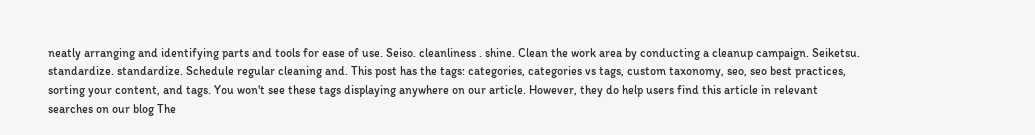neatly arranging and identifying parts and tools for ease of use. Seiso. cleanliness . shine. Clean the work area by conducting a cleanup campaign. Seiketsu. standardize. standardize. Schedule regular cleaning and. This post has the tags: categories, categories vs tags, custom taxonomy, seo, seo best practices, sorting your content, and tags. You won't see these tags displaying anywhere on our article. However, they do help users find this article in relevant searches on our blog The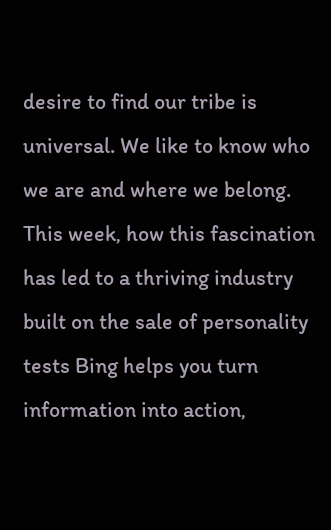desire to find our tribe is universal. We like to know who we are and where we belong. This week, how this fascination has led to a thriving industry built on the sale of personality tests Bing helps you turn information into action,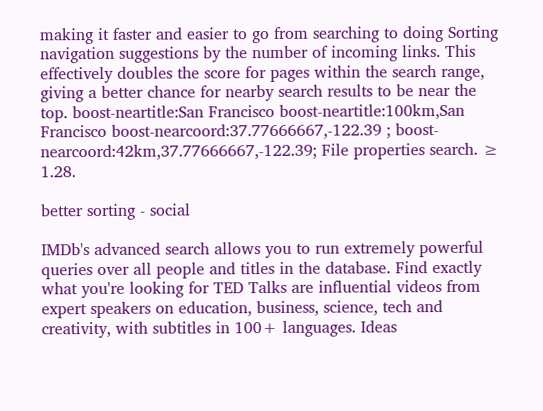making it faster and easier to go from searching to doing Sorting navigation suggestions by the number of incoming links. This effectively doubles the score for pages within the search range, giving a better chance for nearby search results to be near the top. boost-neartitle:San Francisco boost-neartitle:100km,San Francisco boost-nearcoord:37.77666667,-122.39 ; boost-nearcoord:42km,37.77666667,-122.39; File properties search. ≥ 1.28.

better sorting - social

IMDb's advanced search allows you to run extremely powerful queries over all people and titles in the database. Find exactly what you're looking for TED Talks are influential videos from expert speakers on education, business, science, tech and creativity, with subtitles in 100+ languages. Ideas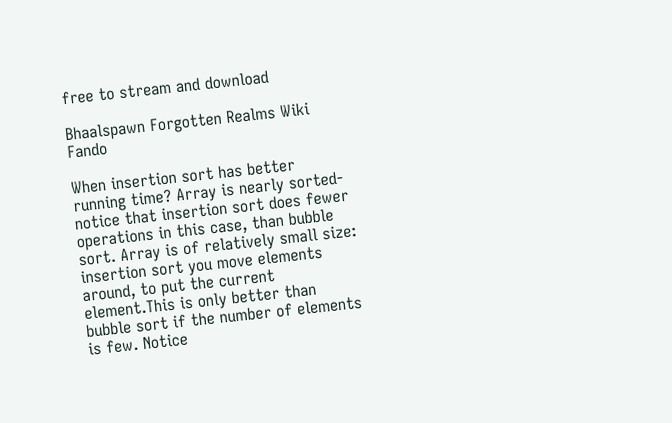free to stream and download

Bhaalspawn Forgotten Realms Wiki Fando

When insertion sort has better running time? Array is nearly sorted-notice that insertion sort does fewer operations in this case, than bubble sort. Array is of relatively small size: insertion sort you move elements around, to put the current element.This is only better than bubble sort if the number of elements is few. Notice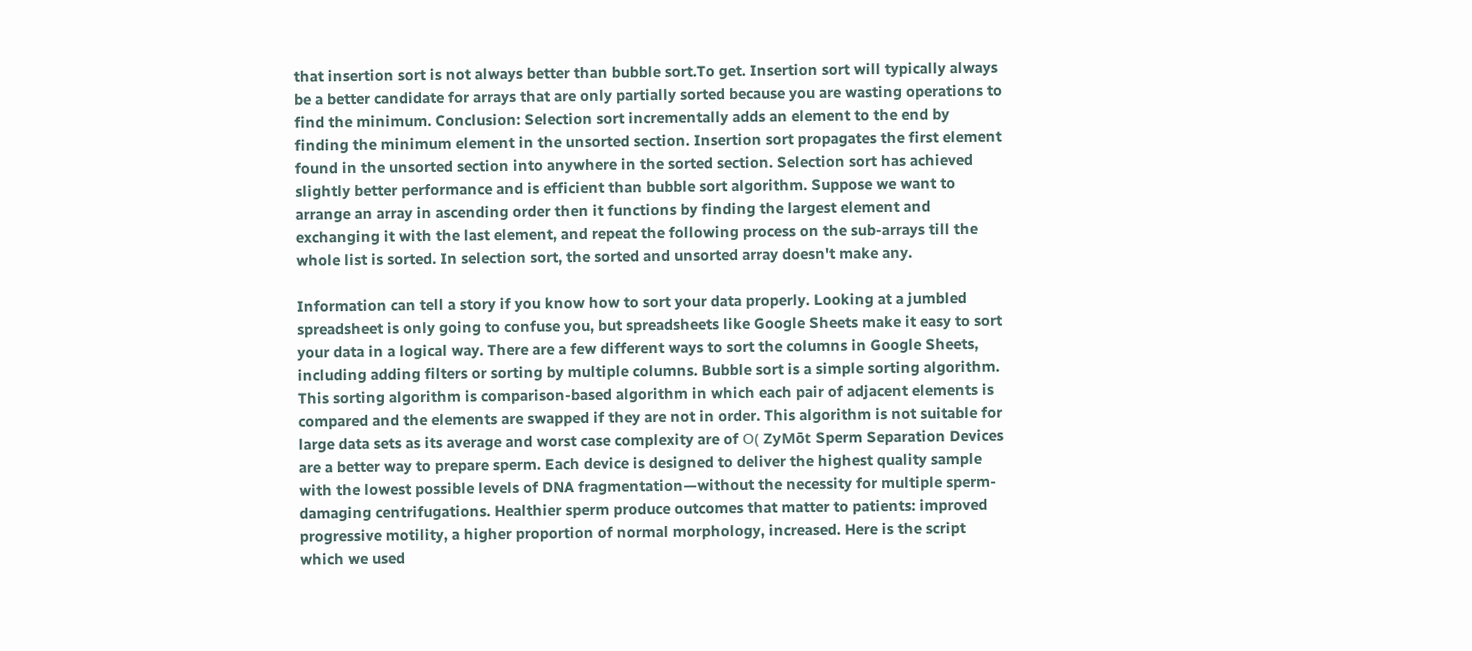that insertion sort is not always better than bubble sort.To get. Insertion sort will typically always be a better candidate for arrays that are only partially sorted because you are wasting operations to find the minimum. Conclusion: Selection sort incrementally adds an element to the end by finding the minimum element in the unsorted section. Insertion sort propagates the first element found in the unsorted section into anywhere in the sorted section. Selection sort has achieved slightly better performance and is efficient than bubble sort algorithm. Suppose we want to arrange an array in ascending order then it functions by finding the largest element and exchanging it with the last element, and repeat the following process on the sub-arrays till the whole list is sorted. In selection sort, the sorted and unsorted array doesn't make any.

Information can tell a story if you know how to sort your data properly. Looking at a jumbled spreadsheet is only going to confuse you, but spreadsheets like Google Sheets make it easy to sort your data in a logical way. There are a few different ways to sort the columns in Google Sheets, including adding filters or sorting by multiple columns. Bubble sort is a simple sorting algorithm. This sorting algorithm is comparison-based algorithm in which each pair of adjacent elements is compared and the elements are swapped if they are not in order. This algorithm is not suitable for large data sets as its average and worst case complexity are of Ο( ZyMōt Sperm Separation Devices are a better way to prepare sperm. Each device is designed to deliver the highest quality sample with the lowest possible levels of DNA fragmentation—without the necessity for multiple sperm-damaging centrifugations. Healthier sperm produce outcomes that matter to patients: improved progressive motility, a higher proportion of normal morphology, increased. Here is the script which we used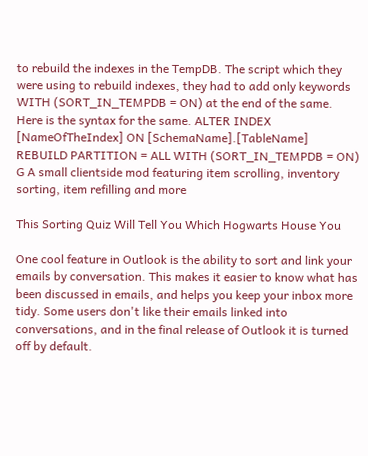to rebuild the indexes in the TempDB. The script which they were using to rebuild indexes, they had to add only keywords WITH (SORT_IN_TEMPDB = ON) at the end of the same. Here is the syntax for the same. ALTER INDEX [NameOfTheIndex] ON [SchemaName].[TableName] REBUILD PARTITION = ALL WITH (SORT_IN_TEMPDB = ON) G A small clientside mod featuring item scrolling, inventory sorting, item refilling and more

This Sorting Quiz Will Tell You Which Hogwarts House You

One cool feature in Outlook is the ability to sort and link your emails by conversation. This makes it easier to know what has been discussed in emails, and helps you keep your inbox more tidy. Some users don't like their emails linked into conversations, and in the final release of Outlook it is turned off by default.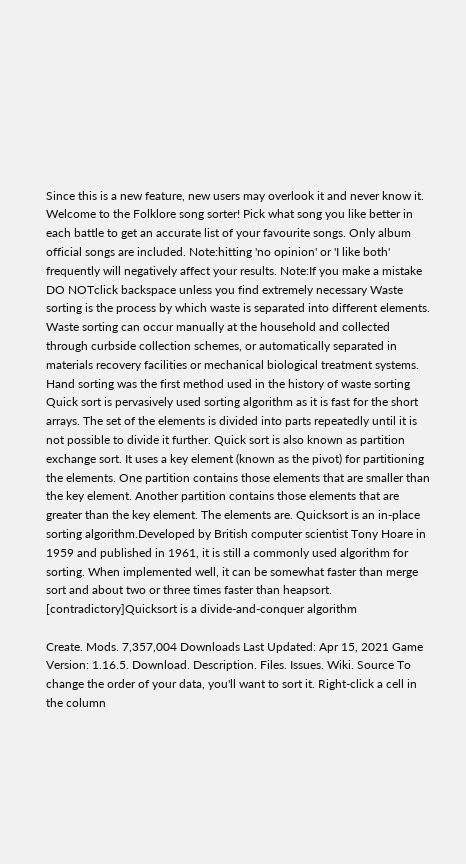Since this is a new feature, new users may overlook it and never know it. Welcome to the Folklore song sorter! Pick what song you like better in each battle to get an accurate list of your favourite songs. Only album official songs are included. Note:hitting 'no opinion' or 'I like both' frequently will negatively affect your results. Note:If you make a mistake DO NOTclick backspace unless you find extremely necessary Waste sorting is the process by which waste is separated into different elements. Waste sorting can occur manually at the household and collected through curbside collection schemes, or automatically separated in materials recovery facilities or mechanical biological treatment systems. Hand sorting was the first method used in the history of waste sorting Quick sort is pervasively used sorting algorithm as it is fast for the short arrays. The set of the elements is divided into parts repeatedly until it is not possible to divide it further. Quick sort is also known as partition exchange sort. It uses a key element (known as the pivot) for partitioning the elements. One partition contains those elements that are smaller than the key element. Another partition contains those elements that are greater than the key element. The elements are. Quicksort is an in-place sorting algorithm.Developed by British computer scientist Tony Hoare in 1959 and published in 1961, it is still a commonly used algorithm for sorting. When implemented well, it can be somewhat faster than merge sort and about two or three times faster than heapsort. [contradictory]Quicksort is a divide-and-conquer algorithm

Create. Mods. 7,357,004 Downloads Last Updated: Apr 15, 2021 Game Version: 1.16.5. Download. Description. Files. Issues. Wiki. Source To change the order of your data, you'll want to sort it. Right-click a cell in the column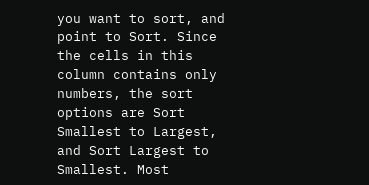you want to sort, and point to Sort. Since the cells in this column contains only numbers, the sort options are Sort Smallest to Largest, and Sort Largest to Smallest. Most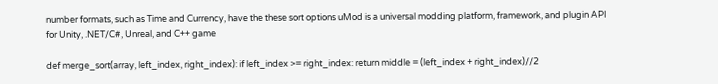number formats, such as Time and Currency, have the these sort options uMod is a universal modding platform, framework, and plugin API for Unity, .NET/C#, Unreal, and C++ game

def merge_sort(array, left_index, right_index): if left_index >= right_index: return middle = (left_index + right_index)//2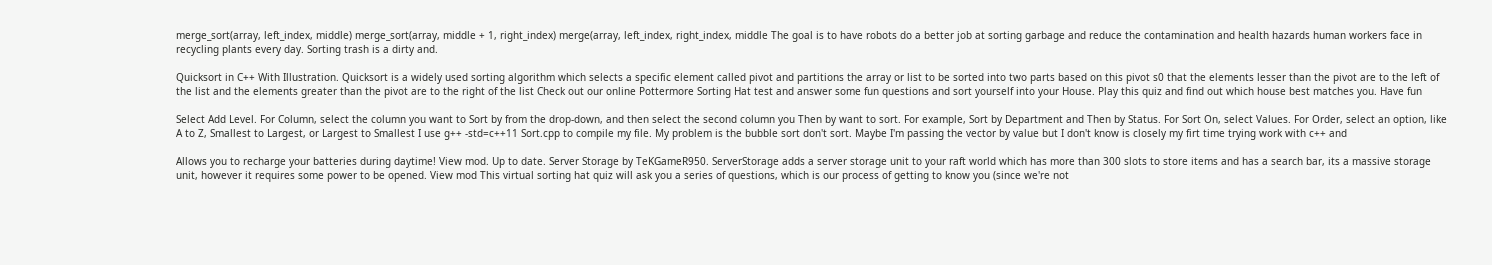merge_sort(array, left_index, middle) merge_sort(array, middle + 1, right_index) merge(array, left_index, right_index, middle The goal is to have robots do a better job at sorting garbage and reduce the contamination and health hazards human workers face in recycling plants every day. Sorting trash is a dirty and.

Quicksort in C++ With Illustration. Quicksort is a widely used sorting algorithm which selects a specific element called pivot and partitions the array or list to be sorted into two parts based on this pivot s0 that the elements lesser than the pivot are to the left of the list and the elements greater than the pivot are to the right of the list Check out our online Pottermore Sorting Hat test and answer some fun questions and sort yourself into your House. Play this quiz and find out which house best matches you. Have fun

Select Add Level. For Column, select the column you want to Sort by from the drop-down, and then select the second column you Then by want to sort. For example, Sort by Department and Then by Status. For Sort On, select Values. For Order, select an option, like A to Z, Smallest to Largest, or Largest to Smallest I use g++ -std=c++11 Sort.cpp to compile my file. My problem is the bubble sort don't sort. Maybe I'm passing the vector by value but I don't know is closely my firt time trying work with c++ and

Allows you to recharge your batteries during daytime! View mod. Up to date. Server Storage by TeKGameR950. ServerStorage adds a server storage unit to your raft world which has more than 300 slots to store items and has a search bar, its a massive storage unit, however it requires some power to be opened. View mod This virtual sorting hat quiz will ask you a series of questions, which is our process of getting to know you (since we're not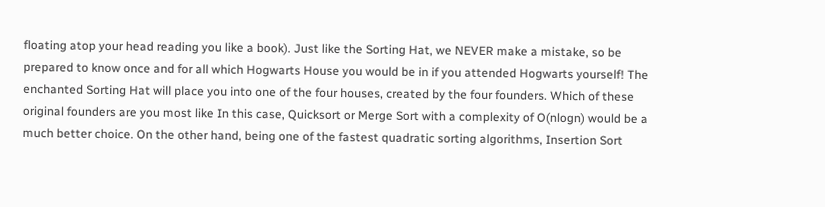floating atop your head reading you like a book). Just like the Sorting Hat, we NEVER make a mistake, so be prepared to know once and for all which Hogwarts House you would be in if you attended Hogwarts yourself! The enchanted Sorting Hat will place you into one of the four houses, created by the four founders. Which of these original founders are you most like In this case, Quicksort or Merge Sort with a complexity of O(nlogn) would be a much better choice. On the other hand, being one of the fastest quadratic sorting algorithms, Insertion Sort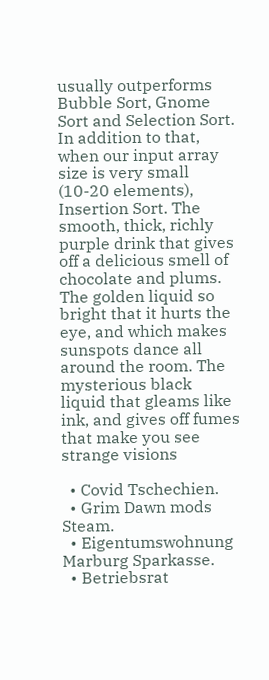usually outperforms Bubble Sort, Gnome Sort and Selection Sort. In addition to that, when our input array size is very small (10-20 elements), Insertion Sort. The smooth, thick, richly purple drink that gives off a delicious smell of chocolate and plums. The golden liquid so bright that it hurts the eye, and which makes sunspots dance all around the room. The mysterious black liquid that gleams like ink, and gives off fumes that make you see strange visions

  • Covid Tschechien.
  • Grim Dawn mods Steam.
  • Eigentumswohnung Marburg Sparkasse.
  • Betriebsrat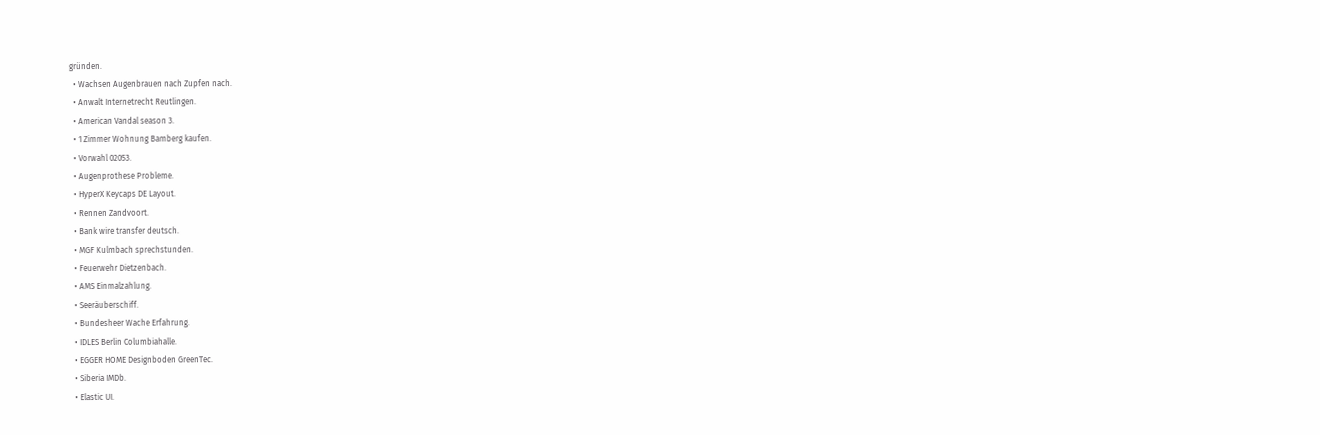gründen.
  • Wachsen Augenbrauen nach Zupfen nach.
  • Anwalt Internetrecht Reutlingen.
  • American Vandal season 3.
  • 1 Zimmer Wohnung Bamberg kaufen.
  • Vorwahl 02053.
  • Augenprothese Probleme.
  • HyperX Keycaps DE Layout.
  • Rennen Zandvoort.
  • Bank wire transfer deutsch.
  • MGF Kulmbach sprechstunden.
  • Feuerwehr Dietzenbach.
  • AMS Einmalzahlung.
  • Seeräuberschiff.
  • Bundesheer Wache Erfahrung.
  • IDLES Berlin Columbiahalle.
  • EGGER HOME Designboden GreenTec.
  • Siberia IMDb.
  • Elastic UI.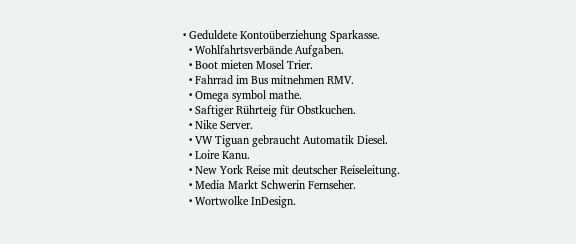• Geduldete Kontoüberziehung Sparkasse.
  • Wohlfahrtsverbände Aufgaben.
  • Boot mieten Mosel Trier.
  • Fahrrad im Bus mitnehmen RMV.
  • Omega symbol mathe.
  • Saftiger Rührteig für Obstkuchen.
  • Nike Server.
  • VW Tiguan gebraucht Automatik Diesel.
  • Loire Kanu.
  • New York Reise mit deutscher Reiseleitung.
  • Media Markt Schwerin Fernseher.
  • Wortwolke InDesign.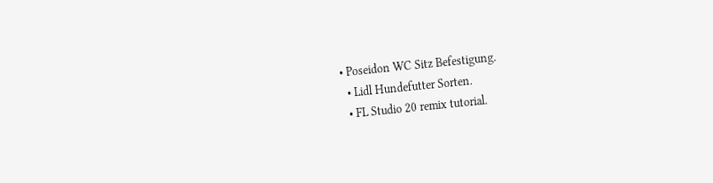• Poseidon WC Sitz Befestigung.
  • Lidl Hundefutter Sorten.
  • FL Studio 20 remix tutorial.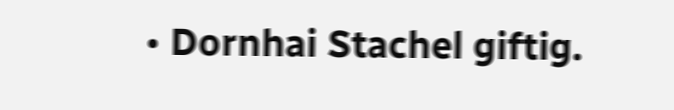• Dornhai Stachel giftig.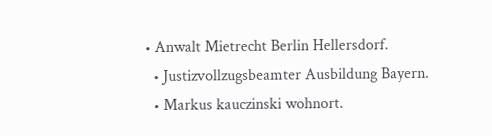• Anwalt Mietrecht Berlin Hellersdorf.
  • Justizvollzugsbeamter Ausbildung Bayern.
  • Markus kauczinski wohnort.